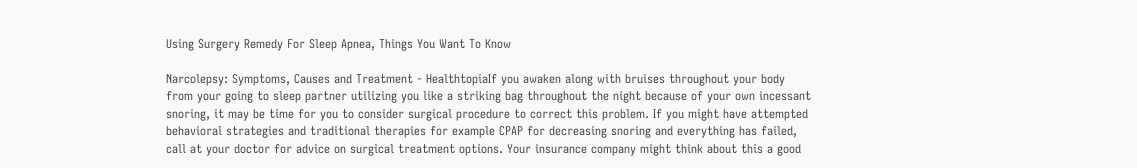Using Surgery Remedy For Sleep Apnea, Things You Want To Know

Narcolepsy: Symptoms, Causes and Treatment - HealthtopiaIf you awaken along with bruises throughout your body from your going to sleep partner utilizing you like a striking bag throughout the night because of your own incessant snoring, it may be time for you to consider surgical procedure to correct this problem. If you might have attempted behavioral strategies and traditional therapies for example CPAP for decreasing snoring and everything has failed, call at your doctor for advice on surgical treatment options. Your insurance company might think about this a good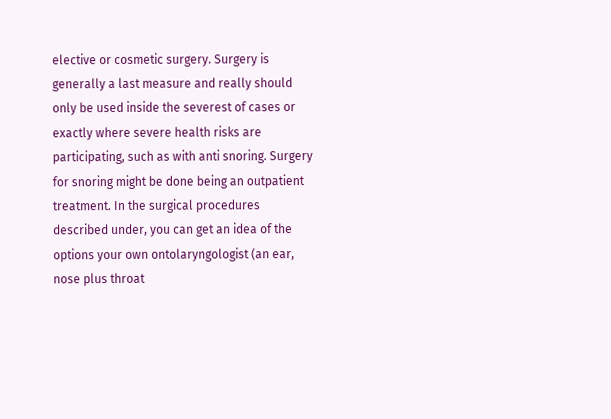elective or cosmetic surgery. Surgery is generally a last measure and really should only be used inside the severest of cases or exactly where severe health risks are participating, such as with anti snoring. Surgery for snoring might be done being an outpatient treatment. In the surgical procedures described under, you can get an idea of the options your own ontolaryngologist (an ear, nose plus throat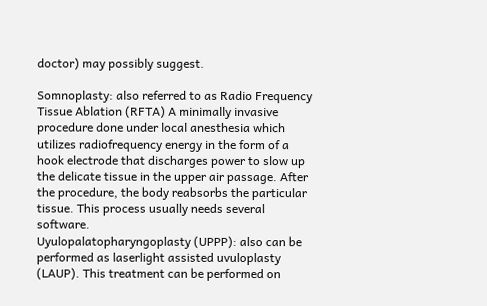doctor) may possibly suggest.

Somnoplasty: also referred to as Radio Frequency Tissue Ablation (RFTA) A minimally invasive procedure done under local anesthesia which utilizes radiofrequency energy in the form of a hook electrode that discharges power to slow up the delicate tissue in the upper air passage. After the procedure, the body reabsorbs the particular tissue. This process usually needs several software.
Uyulopalatopharyngoplasty (UPPP): also can be performed as laserlight assisted uvuloplasty (LAUP). This treatment can be performed on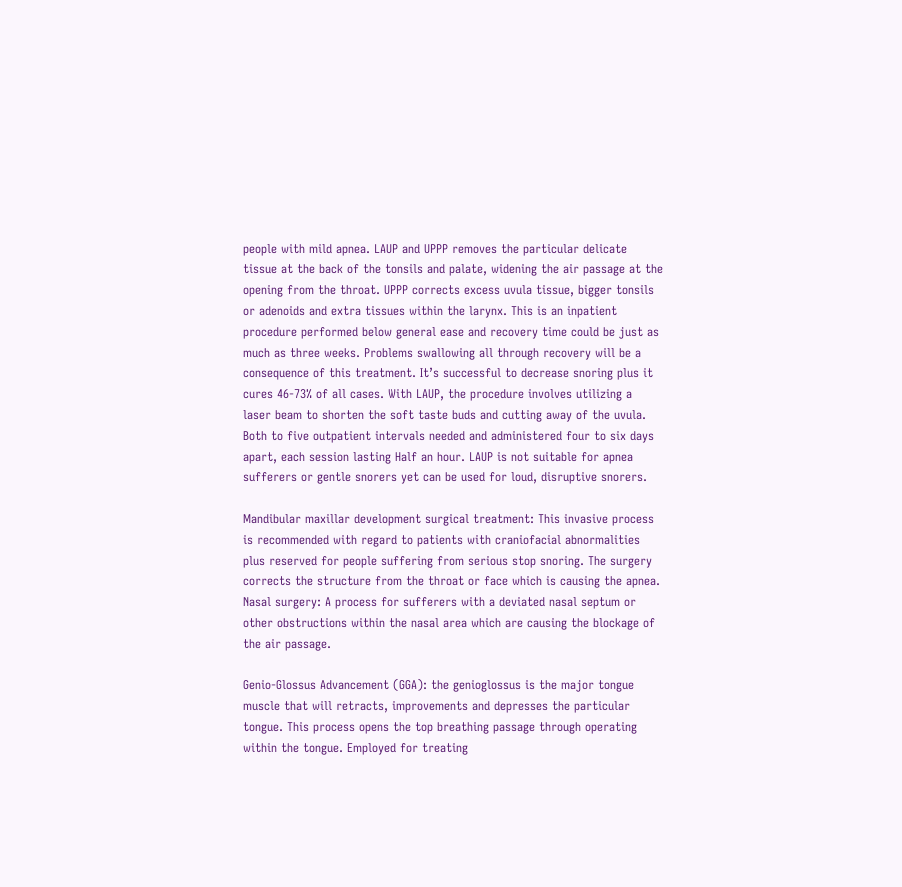people with mild apnea. LAUP and UPPP removes the particular delicate tissue at the back of the tonsils and palate, widening the air passage at the opening from the throat. UPPP corrects excess uvula tissue, bigger tonsils or adenoids and extra tissues within the larynx. This is an inpatient procedure performed below general ease and recovery time could be just as much as three weeks. Problems swallowing all through recovery will be a consequence of this treatment. It’s successful to decrease snoring plus it cures 46-73% of all cases. With LAUP, the procedure involves utilizing a laser beam to shorten the soft taste buds and cutting away of the uvula. Both to five outpatient intervals needed and administered four to six days apart, each session lasting Half an hour. LAUP is not suitable for apnea sufferers or gentle snorers yet can be used for loud, disruptive snorers.

Mandibular maxillar development surgical treatment: This invasive process is recommended with regard to patients with craniofacial abnormalities plus reserved for people suffering from serious stop snoring. The surgery corrects the structure from the throat or face which is causing the apnea. Nasal surgery: A process for sufferers with a deviated nasal septum or other obstructions within the nasal area which are causing the blockage of the air passage.

Genio-Glossus Advancement (GGA): the genioglossus is the major tongue muscle that will retracts, improvements and depresses the particular tongue. This process opens the top breathing passage through operating within the tongue. Employed for treating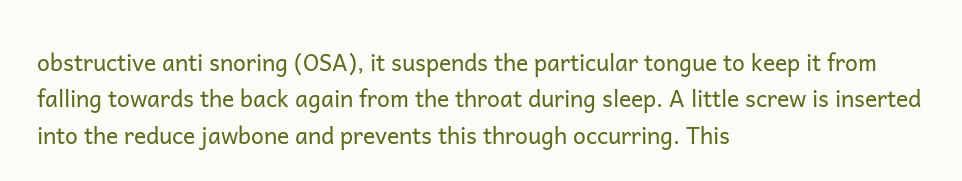obstructive anti snoring (OSA), it suspends the particular tongue to keep it from falling towards the back again from the throat during sleep. A little screw is inserted into the reduce jawbone and prevents this through occurring. This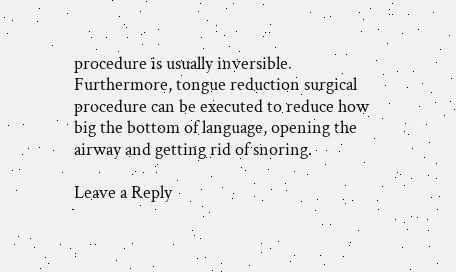procedure is usually inversible. Furthermore, tongue reduction surgical procedure can be executed to reduce how big the bottom of language, opening the airway and getting rid of snoring.

Leave a Reply